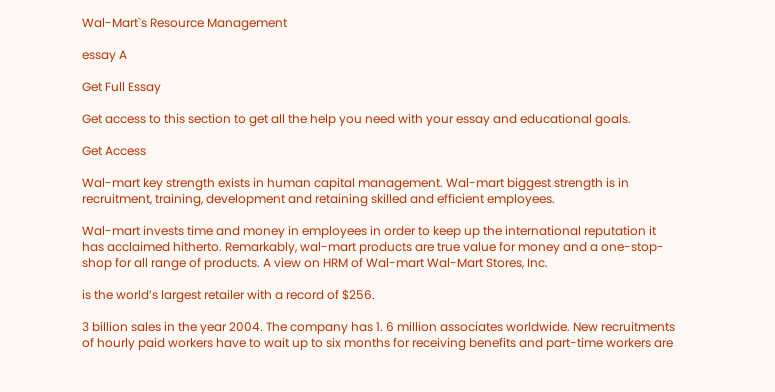Wal-Mart`s Resource Management

essay A

Get Full Essay

Get access to this section to get all the help you need with your essay and educational goals.

Get Access

Wal-mart key strength exists in human capital management. Wal-mart biggest strength is in recruitment, training, development and retaining skilled and efficient employees.

Wal-mart invests time and money in employees in order to keep up the international reputation it has acclaimed hitherto. Remarkably, wal-mart products are true value for money and a one-stop-shop for all range of products. A view on HRM of Wal-mart Wal-Mart Stores, Inc.

is the world’s largest retailer with a record of $256.

3 billion sales in the year 2004. The company has 1. 6 million associates worldwide. New recruitments of hourly paid workers have to wait up to six months for receiving benefits and part-time workers are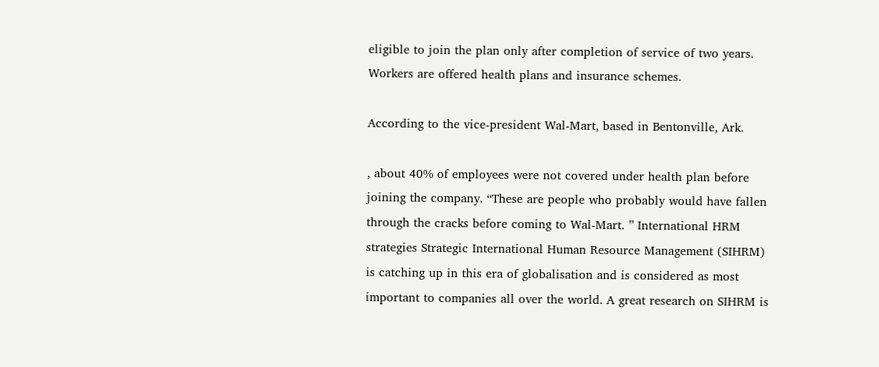eligible to join the plan only after completion of service of two years. Workers are offered health plans and insurance schemes.

According to the vice-president Wal-Mart, based in Bentonville, Ark.

, about 40% of employees were not covered under health plan before joining the company. “These are people who probably would have fallen through the cracks before coming to Wal-Mart. ” International HRM strategies Strategic International Human Resource Management (SIHRM) is catching up in this era of globalisation and is considered as most important to companies all over the world. A great research on SIHRM is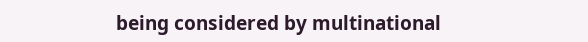being considered by multinational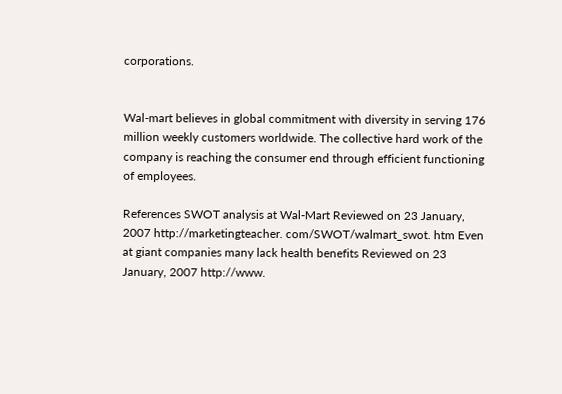corporations.


Wal-mart believes in global commitment with diversity in serving 176 million weekly customers worldwide. The collective hard work of the company is reaching the consumer end through efficient functioning of employees.

References SWOT analysis at Wal-Mart Reviewed on 23 January, 2007 http://marketingteacher. com/SWOT/walmart_swot. htm Even at giant companies many lack health benefits Reviewed on 23 January, 2007 http://www.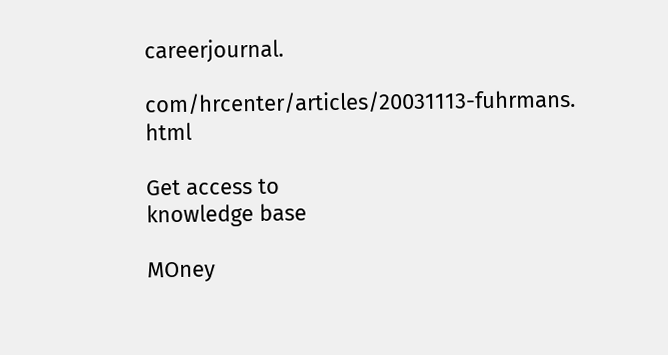careerjournal.

com/hrcenter/articles/20031113-fuhrmans. html

Get access to
knowledge base

MOney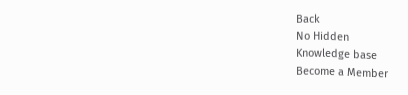Back
No Hidden
Knowledge base
Become a Member